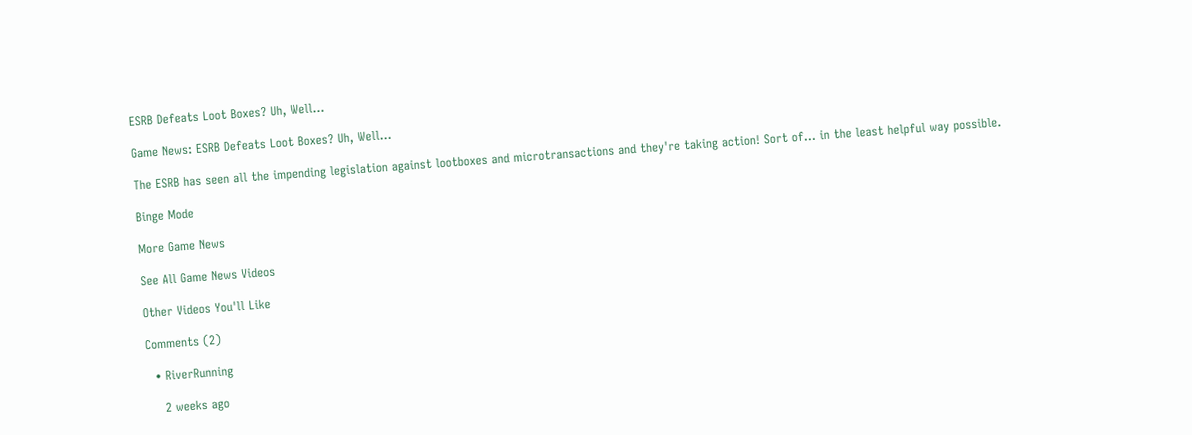ESRB Defeats Loot Boxes? Uh, Well...

Game News: ESRB Defeats Loot Boxes? Uh, Well...

The ESRB has seen all the impending legislation against lootboxes and microtransactions and they're taking action! Sort of... in the least helpful way possible.

Binge Mode

More Game News

See All Game News Videos

Other Videos You'll Like

Comments (2)

  • RiverRunning

    2 weeks ago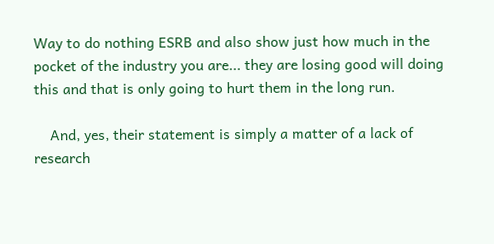Way to do nothing ESRB and also show just how much in the pocket of the industry you are... they are losing good will doing this and that is only going to hurt them in the long run.

    And, yes, their statement is simply a matter of a lack of research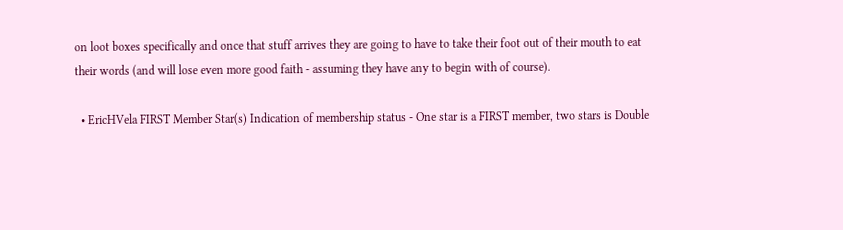on loot boxes specifically and once that stuff arrives they are going to have to take their foot out of their mouth to eat their words (and will lose even more good faith - assuming they have any to begin with of course).

  • EricHVela FIRST Member Star(s) Indication of membership status - One star is a FIRST member, two stars is Double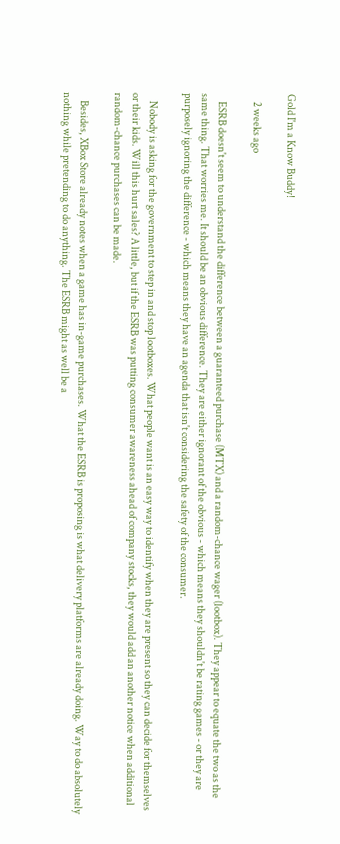Gold I'm a Know Buddy!

    2 weeks ago

    ESRB doesn't seem to understand the difference between a guaranteed purchase (MTX) and a random-chance wager (lootbox). They appear to equate the two as the same thing. That worries me. It should be an obvious difference. They are either ignorant of the obvious - which means they shouldn't be rating games - or they are purposely ignoring the difference - which means they have an agenda that isn't considering the safety of the consumer.

    Nobody is asking for the government to step in and stop lootboxes. What people want is an easy way to identify when they are present so they can decide for themselves or their kids. Will this hurt sales? A little, but if the ESRB was putting consumer awareness ahead of company stocks, they would add an another notice when additional random-chance purchases can be made.

    Besides, XBox Store already notes when a game has in-game purchases. What the ESRB is proposing is what delivery platforms are already doing. Way to do absolutely nothing while pretending to do anything. The ESRB might as well be a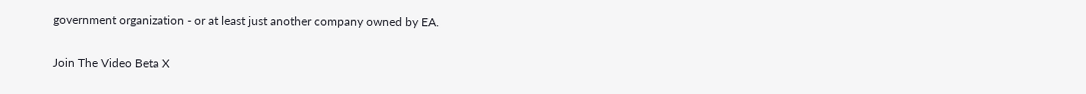government organization - or at least just another company owned by EA.

Join The Video Beta X